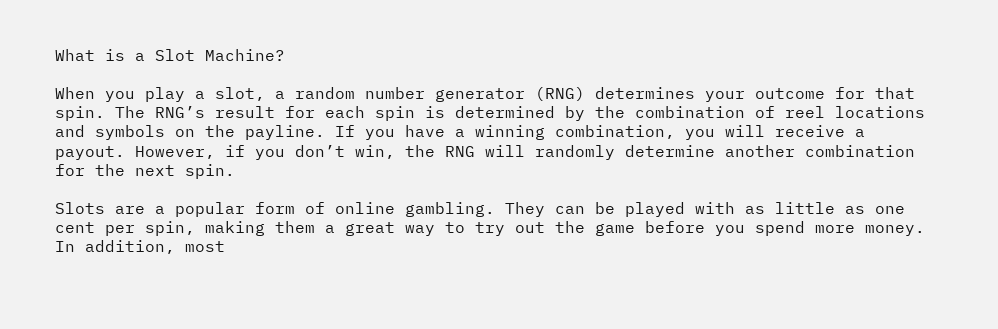What is a Slot Machine?

When you play a slot, a random number generator (RNG) determines your outcome for that spin. The RNG’s result for each spin is determined by the combination of reel locations and symbols on the payline. If you have a winning combination, you will receive a payout. However, if you don’t win, the RNG will randomly determine another combination for the next spin.

Slots are a popular form of online gambling. They can be played with as little as one cent per spin, making them a great way to try out the game before you spend more money. In addition, most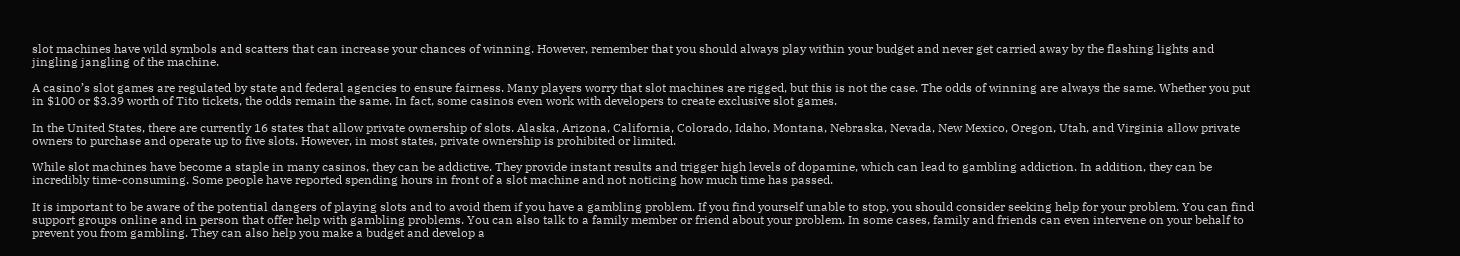slot machines have wild symbols and scatters that can increase your chances of winning. However, remember that you should always play within your budget and never get carried away by the flashing lights and jingling jangling of the machine.

A casino’s slot games are regulated by state and federal agencies to ensure fairness. Many players worry that slot machines are rigged, but this is not the case. The odds of winning are always the same. Whether you put in $100 or $3.39 worth of Tito tickets, the odds remain the same. In fact, some casinos even work with developers to create exclusive slot games.

In the United States, there are currently 16 states that allow private ownership of slots. Alaska, Arizona, California, Colorado, Idaho, Montana, Nebraska, Nevada, New Mexico, Oregon, Utah, and Virginia allow private owners to purchase and operate up to five slots. However, in most states, private ownership is prohibited or limited.

While slot machines have become a staple in many casinos, they can be addictive. They provide instant results and trigger high levels of dopamine, which can lead to gambling addiction. In addition, they can be incredibly time-consuming. Some people have reported spending hours in front of a slot machine and not noticing how much time has passed.

It is important to be aware of the potential dangers of playing slots and to avoid them if you have a gambling problem. If you find yourself unable to stop, you should consider seeking help for your problem. You can find support groups online and in person that offer help with gambling problems. You can also talk to a family member or friend about your problem. In some cases, family and friends can even intervene on your behalf to prevent you from gambling. They can also help you make a budget and develop a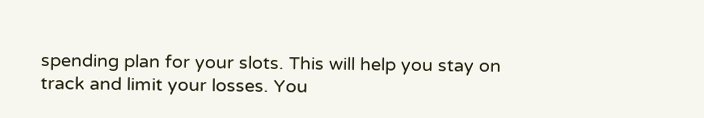spending plan for your slots. This will help you stay on track and limit your losses. You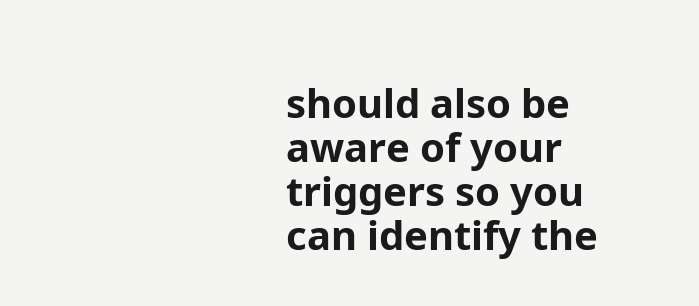should also be aware of your triggers so you can identify the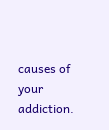causes of your addiction.